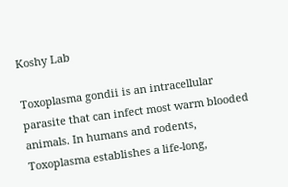Koshy Lab

Toxoplasma gondii is an intracellular parasite that can infect most warm blooded animals. In humans and rodents, Toxoplasma establishes a life-long,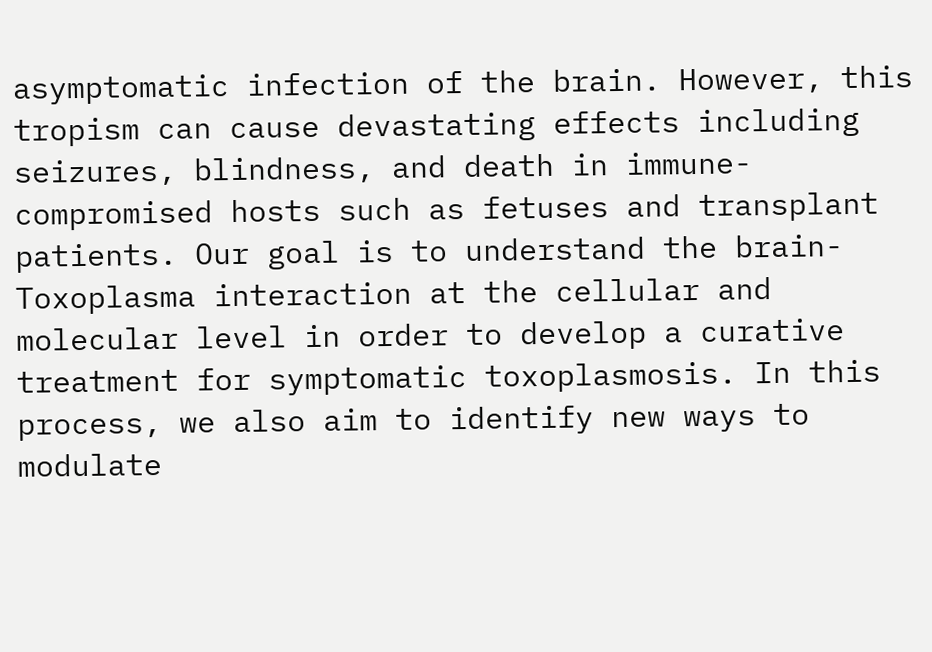asymptomatic infection of the brain. However, this tropism can cause devastating effects including seizures, blindness, and death in immune-compromised hosts such as fetuses and transplant patients. Our goal is to understand the brain-Toxoplasma interaction at the cellular and molecular level in order to develop a curative treatment for symptomatic toxoplasmosis. In this process, we also aim to identify new ways to modulate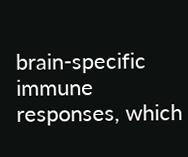brain-specific immune responses, which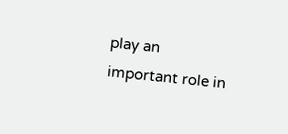play an important role in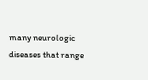many neurologic diseases that range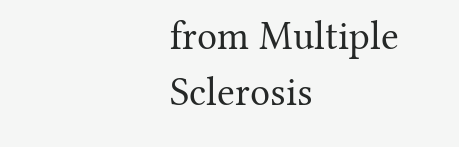from Multiple Sclerosis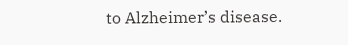to Alzheimer’s disease.